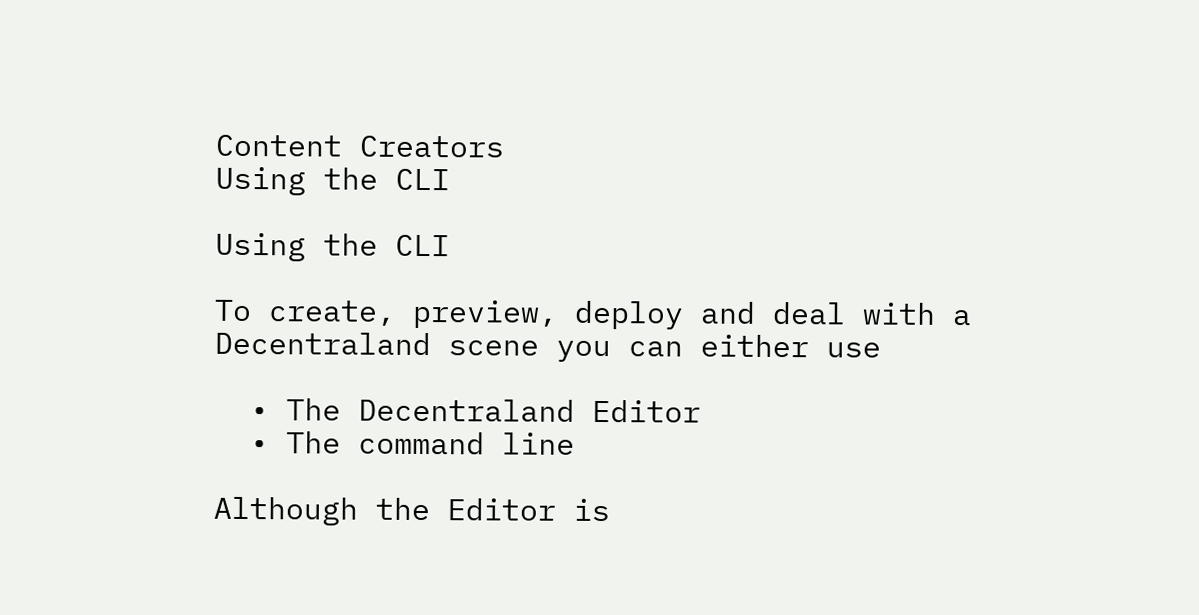Content Creators
Using the CLI

Using the CLI

To create, preview, deploy and deal with a Decentraland scene you can either use

  • The Decentraland Editor
  • The command line

Although the Editor is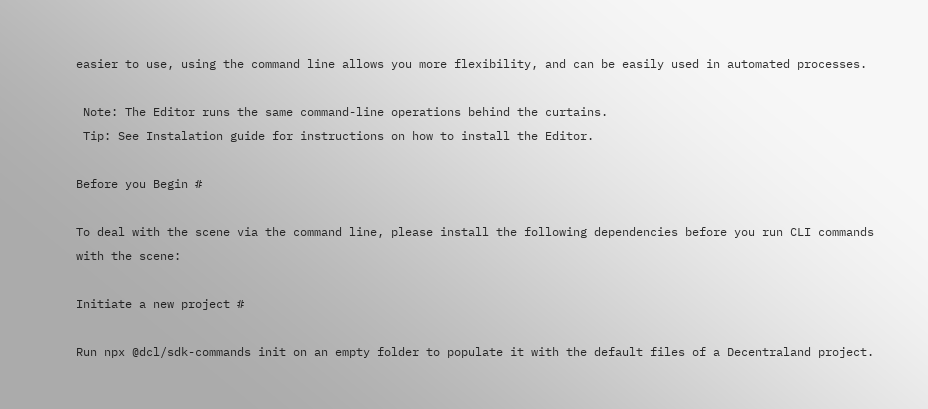easier to use, using the command line allows you more flexibility, and can be easily used in automated processes.

 Note: The Editor runs the same command-line operations behind the curtains.
 Tip: See Instalation guide for instructions on how to install the Editor.

Before you Begin #

To deal with the scene via the command line, please install the following dependencies before you run CLI commands with the scene:

Initiate a new project #

Run npx @dcl/sdk-commands init on an empty folder to populate it with the default files of a Decentraland project.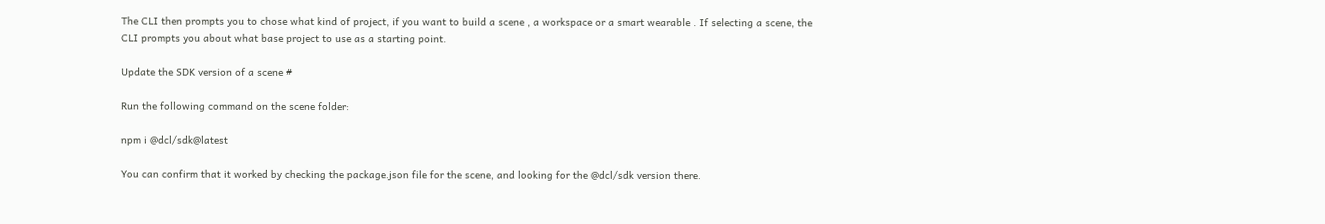The CLI then prompts you to chose what kind of project, if you want to build a scene , a workspace or a smart wearable . If selecting a scene, the CLI prompts you about what base project to use as a starting point.

Update the SDK version of a scene #

Run the following command on the scene folder:

npm i @dcl/sdk@latest

You can confirm that it worked by checking the package.json file for the scene, and looking for the @dcl/sdk version there.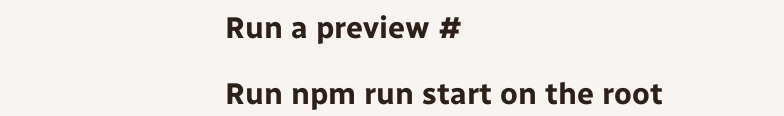Run a preview #

Run npm run start on the root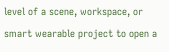level of a scene, workspace, or smart wearable project to open a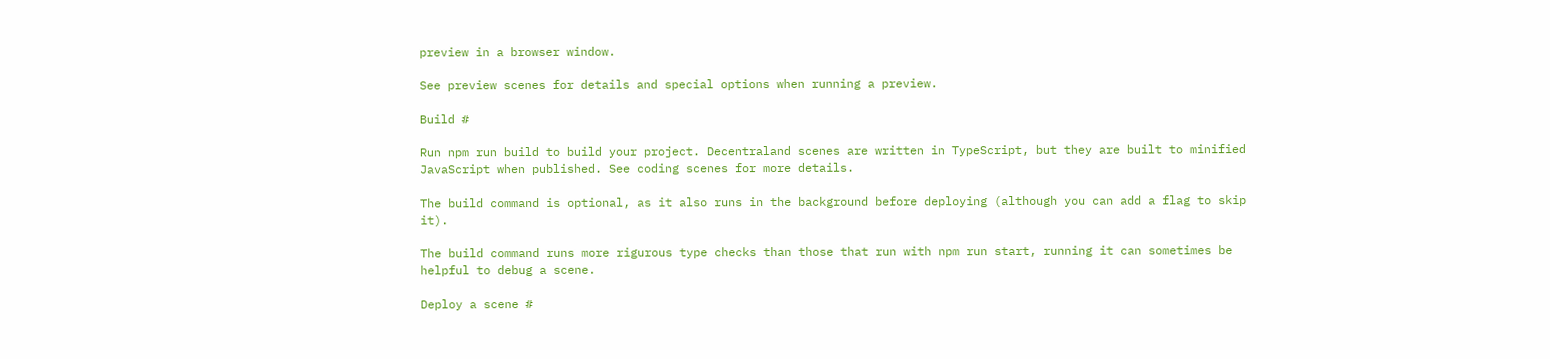preview in a browser window.

See preview scenes for details and special options when running a preview.

Build #

Run npm run build to build your project. Decentraland scenes are written in TypeScript, but they are built to minified JavaScript when published. See coding scenes for more details.

The build command is optional, as it also runs in the background before deploying (although you can add a flag to skip it).

The build command runs more rigurous type checks than those that run with npm run start, running it can sometimes be helpful to debug a scene.

Deploy a scene #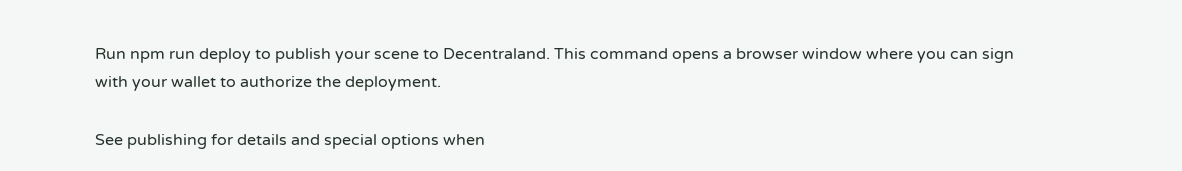Run npm run deploy to publish your scene to Decentraland. This command opens a browser window where you can sign with your wallet to authorize the deployment.

See publishing for details and special options when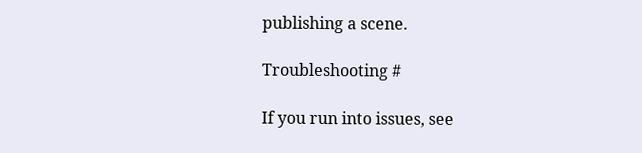publishing a scene.

Troubleshooting #

If you run into issues, see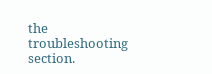the troubleshooting section.